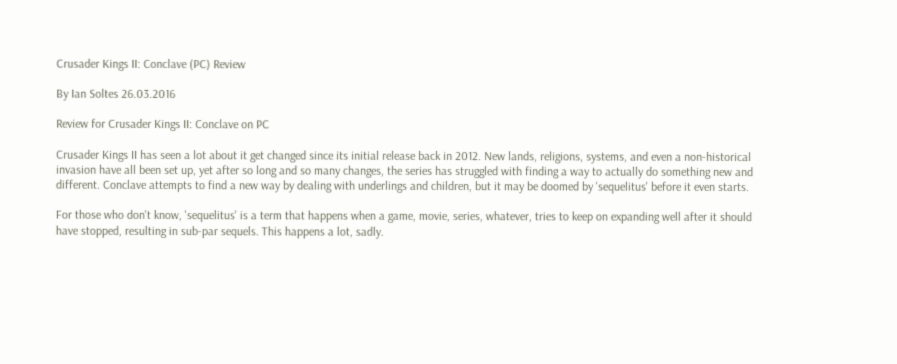Crusader Kings II: Conclave (PC) Review

By Ian Soltes 26.03.2016

Review for Crusader Kings II: Conclave on PC

Crusader Kings II has seen a lot about it get changed since its initial release back in 2012. New lands, religions, systems, and even a non-historical invasion have all been set up, yet after so long and so many changes, the series has struggled with finding a way to actually do something new and different. Conclave attempts to find a new way by dealing with underlings and children, but it may be doomed by 'sequelitus' before it even starts.

For those who don't know, 'sequelitus' is a term that happens when a game, movie, series, whatever, tries to keep on expanding well after it should have stopped, resulting in sub-par sequels. This happens a lot, sadly.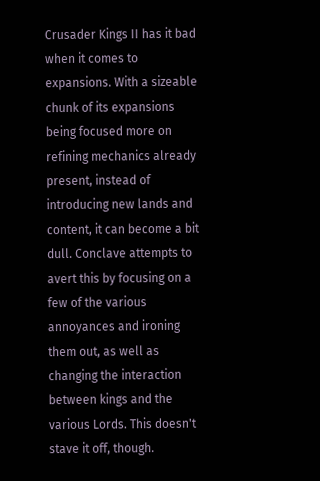Crusader Kings II has it bad when it comes to expansions. With a sizeable chunk of its expansions being focused more on refining mechanics already present, instead of introducing new lands and content, it can become a bit dull. Conclave attempts to avert this by focusing on a few of the various annoyances and ironing them out, as well as changing the interaction between kings and the various Lords. This doesn't stave it off, though.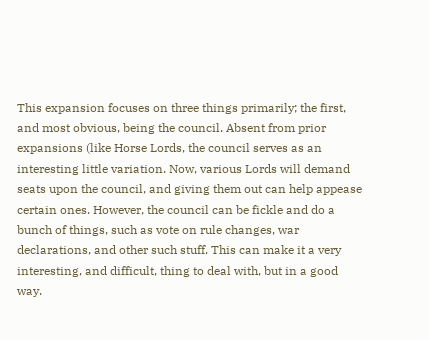This expansion focuses on three things primarily; the first, and most obvious, being the council. Absent from prior expansions (like Horse Lords, the council serves as an interesting little variation. Now, various Lords will demand seats upon the council, and giving them out can help appease certain ones. However, the council can be fickle and do a bunch of things, such as vote on rule changes, war declarations, and other such stuff. This can make it a very interesting, and difficult, thing to deal with, but in a good way.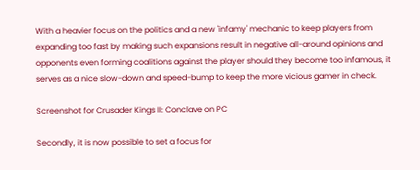With a heavier focus on the politics and a new 'infamy' mechanic to keep players from expanding too fast by making such expansions result in negative all-around opinions and opponents even forming coalitions against the player should they become too infamous, it serves as a nice slow-down and speed-bump to keep the more vicious gamer in check.

Screenshot for Crusader Kings II: Conclave on PC

Secondly, it is now possible to set a focus for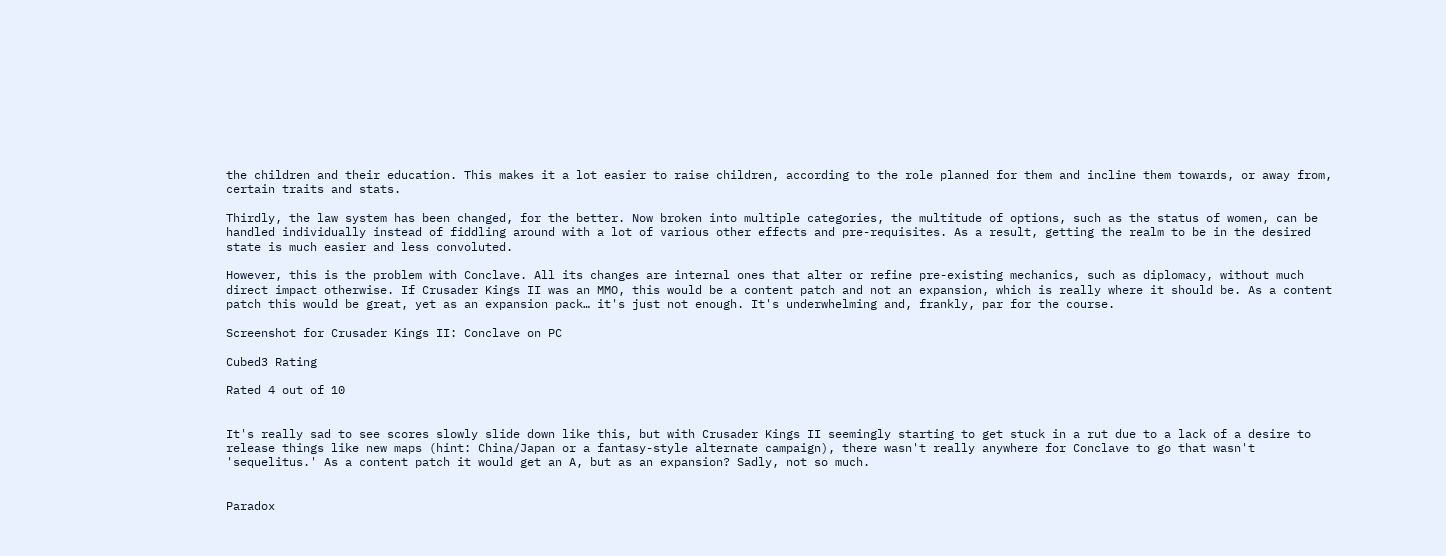the children and their education. This makes it a lot easier to raise children, according to the role planned for them and incline them towards, or away from, certain traits and stats.

Thirdly, the law system has been changed, for the better. Now broken into multiple categories, the multitude of options, such as the status of women, can be handled individually instead of fiddling around with a lot of various other effects and pre-requisites. As a result, getting the realm to be in the desired state is much easier and less convoluted.

However, this is the problem with Conclave. All its changes are internal ones that alter or refine pre-existing mechanics, such as diplomacy, without much direct impact otherwise. If Crusader Kings II was an MMO, this would be a content patch and not an expansion, which is really where it should be. As a content patch this would be great, yet as an expansion pack… it's just not enough. It's underwhelming and, frankly, par for the course.

Screenshot for Crusader Kings II: Conclave on PC

Cubed3 Rating

Rated 4 out of 10


It's really sad to see scores slowly slide down like this, but with Crusader Kings II seemingly starting to get stuck in a rut due to a lack of a desire to release things like new maps (hint: China/Japan or a fantasy-style alternate campaign), there wasn't really anywhere for Conclave to go that wasn't 'sequelitus.' As a content patch it would get an A, but as an expansion? Sadly, not so much.


Paradox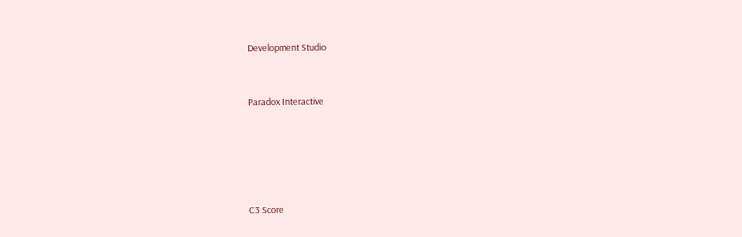Development Studio


Paradox Interactive





C3 Score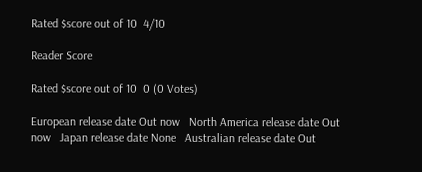Rated $score out of 10  4/10

Reader Score

Rated $score out of 10  0 (0 Votes)

European release date Out now   North America release date Out now   Japan release date None   Australian release date Out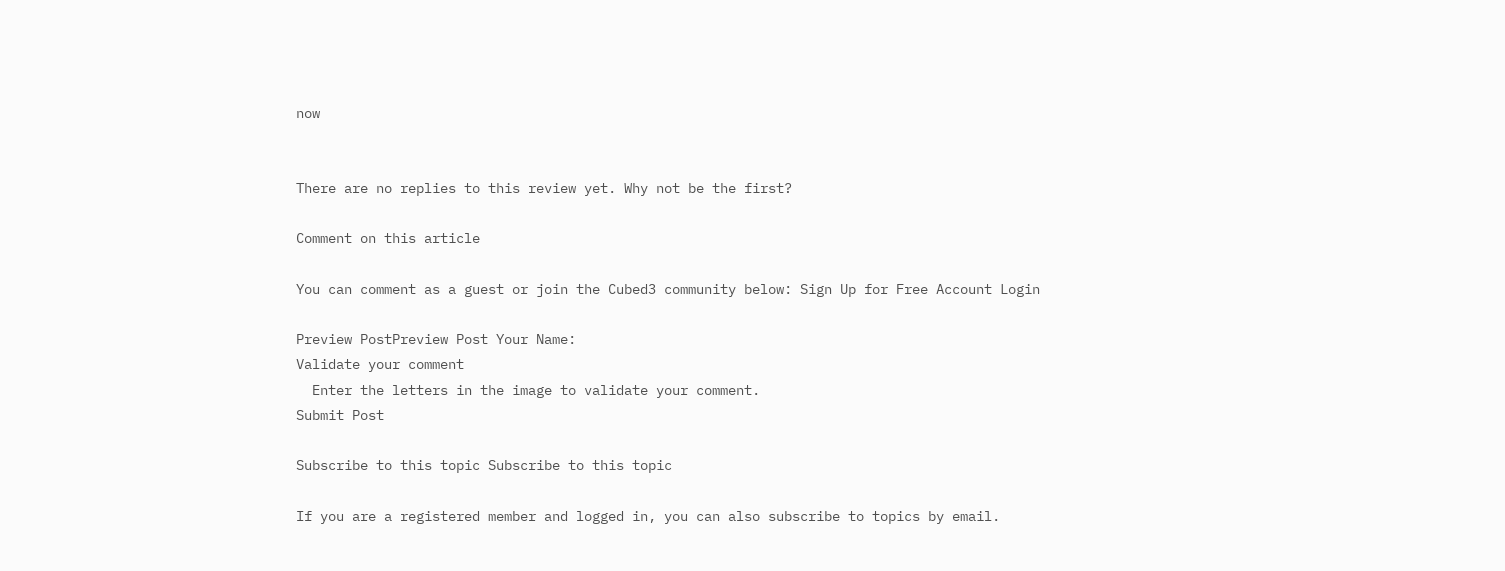now


There are no replies to this review yet. Why not be the first?

Comment on this article

You can comment as a guest or join the Cubed3 community below: Sign Up for Free Account Login

Preview PostPreview Post Your Name:
Validate your comment
  Enter the letters in the image to validate your comment.
Submit Post

Subscribe to this topic Subscribe to this topic

If you are a registered member and logged in, you can also subscribe to topics by email.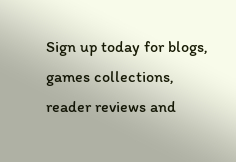Sign up today for blogs, games collections, reader reviews and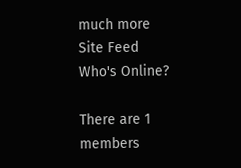much more
Site Feed
Who's Online?

There are 1 members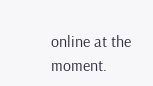online at the moment.